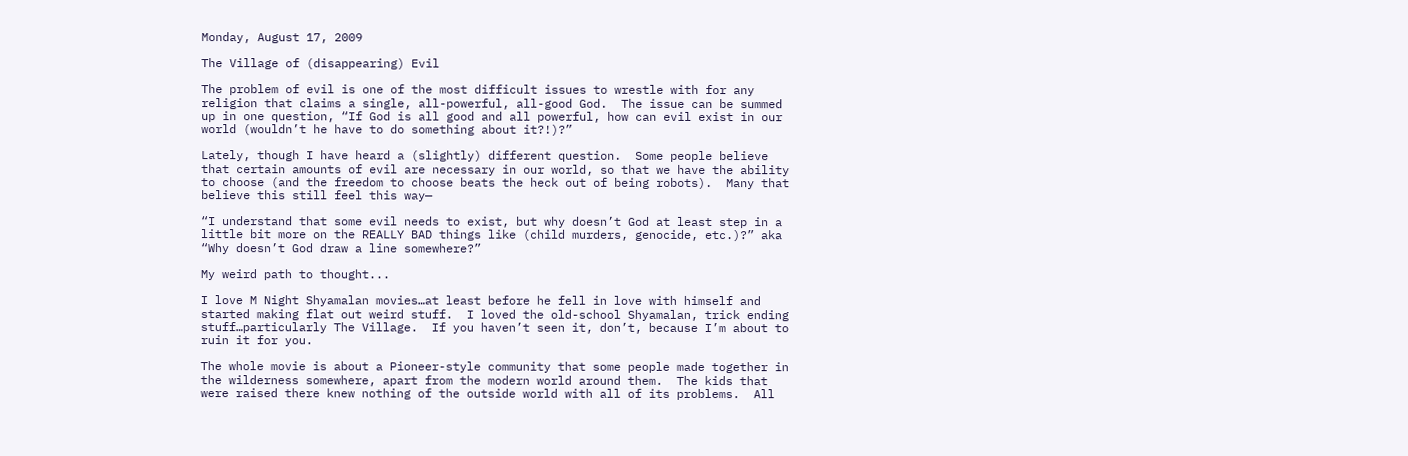Monday, August 17, 2009

The Village of (disappearing) Evil

The problem of evil is one of the most difficult issues to wrestle with for any religion that claims a single, all-powerful, all-good God.  The issue can be summed up in one question, “If God is all good and all powerful, how can evil exist in our world (wouldn’t he have to do something about it?!)?”

Lately, though I have heard a (slightly) different question.  Some people believe that certain amounts of evil are necessary in our world, so that we have the ability to choose (and the freedom to choose beats the heck out of being robots).  Many that believe this still feel this way—

“I understand that some evil needs to exist, but why doesn’t God at least step in a little bit more on the REALLY BAD things like (child murders, genocide, etc.)?” aka “Why doesn’t God draw a line somewhere?”

My weird path to thought...

I love M Night Shyamalan movies…at least before he fell in love with himself and started making flat out weird stuff.  I loved the old-school Shyamalan, trick ending stuff…particularly The Village.  If you haven’t seen it, don’t, because I’m about to ruin it for you.

The whole movie is about a Pioneer-style community that some people made together in the wilderness somewhere, apart from the modern world around them.  The kids that were raised there knew nothing of the outside world with all of its problems.  All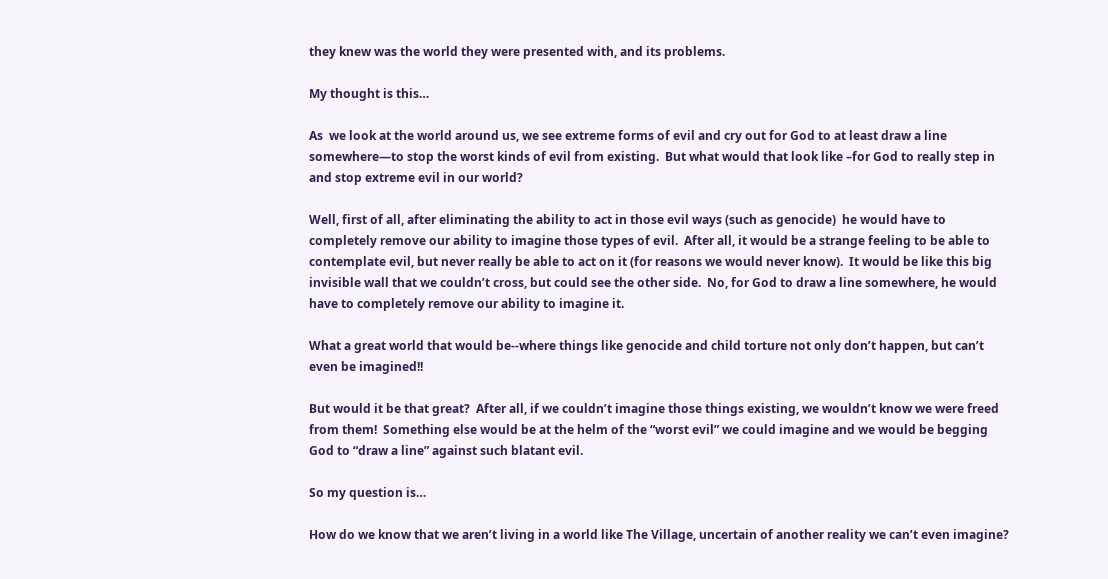they knew was the world they were presented with, and its problems.

My thought is this…

As  we look at the world around us, we see extreme forms of evil and cry out for God to at least draw a line somewhere—to stop the worst kinds of evil from existing.  But what would that look like –for God to really step in and stop extreme evil in our world?

Well, first of all, after eliminating the ability to act in those evil ways (such as genocide)  he would have to completely remove our ability to imagine those types of evil.  After all, it would be a strange feeling to be able to contemplate evil, but never really be able to act on it (for reasons we would never know).  It would be like this big invisible wall that we couldn’t cross, but could see the other side.  No, for God to draw a line somewhere, he would have to completely remove our ability to imagine it.

What a great world that would be--where things like genocide and child torture not only don’t happen, but can’t even be imagined!!

But would it be that great?  After all, if we couldn’t imagine those things existing, we wouldn’t know we were freed from them!  Something else would be at the helm of the “worst evil” we could imagine and we would be begging God to “draw a line” against such blatant evil.

So my question is…

How do we know that we aren’t living in a world like The Village, uncertain of another reality we can’t even imagine?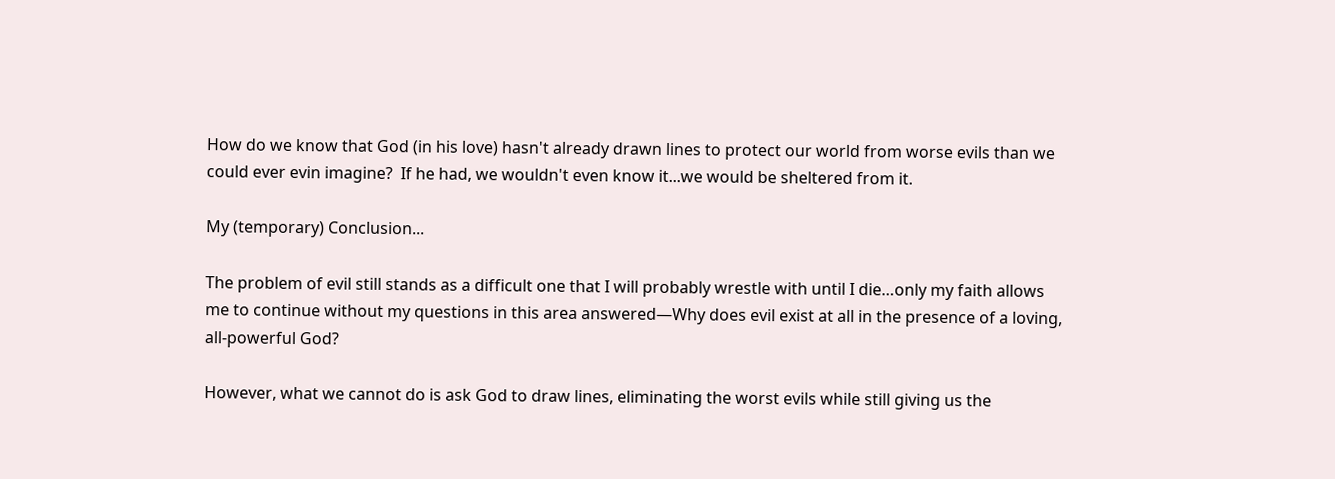How do we know that God (in his love) hasn't already drawn lines to protect our world from worse evils than we could ever evin imagine?  If he had, we wouldn't even know it...we would be sheltered from it.

My (temporary) Conclusion...

The problem of evil still stands as a difficult one that I will probably wrestle with until I die…only my faith allows me to continue without my questions in this area answered—Why does evil exist at all in the presence of a loving, all-powerful God?

However, what we cannot do is ask God to draw lines, eliminating the worst evils while still giving us the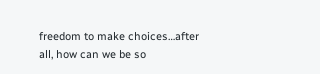freedom to make choices…after all, how can we be so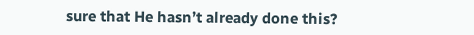sure that He hasn’t already done this?